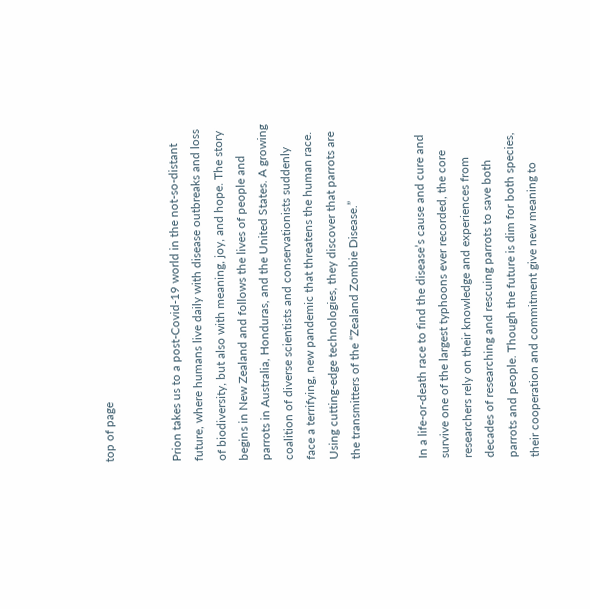top of page


Prion takes us to a post-Covid-19 world in the not-so-distant future, where humans live daily with disease outbreaks and loss of biodiversity, but also with meaning, joy, and hope. The story begins in New Zealand and follows the lives of people and parrots in Australia, Honduras, and the United States. A growing coalition of diverse scientists and conservationists suddenly face a terrifying, new pandemic that threatens the human race. Using cutting-edge technologies, they discover that parrots are the transmitters of the “Zealand Zombie Disease.”


In a life-or-death race to find the disease’s cause and cure and survive one of the largest typhoons ever recorded, the core researchers rely on their knowledge and experiences from decades of researching and rescuing parrots to save both parrots and people. Though the future is dim for both species, their cooperation and commitment give new meaning to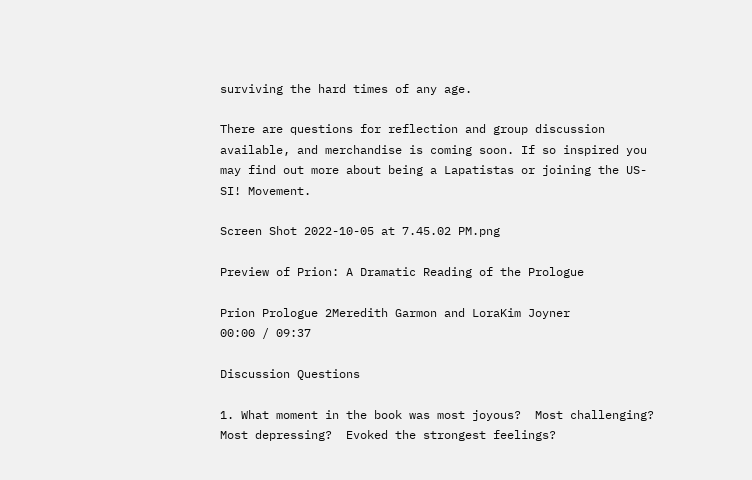surviving the hard times of any age.

There are questions for reflection and group discussion available, and merchandise is coming soon. If so inspired you may find out more about being a Lapatistas or joining the US-SI! Movement.

Screen Shot 2022-10-05 at 7.45.02 PM.png

Preview of Prion: A Dramatic Reading of the Prologue

Prion Prologue 2Meredith Garmon and LoraKim Joyner
00:00 / 09:37

Discussion Questions

1. What moment in the book was most joyous?  Most challenging? Most depressing?  Evoked the strongest feelings?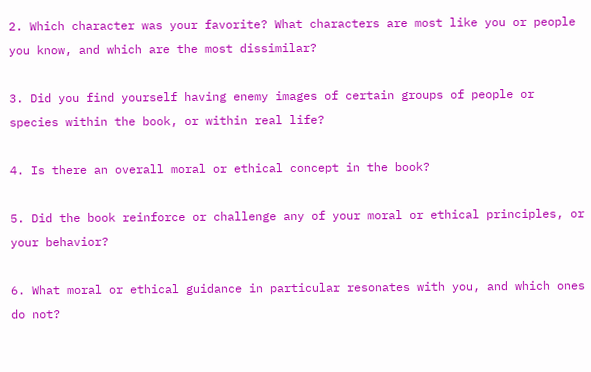2. Which character was your favorite? What characters are most like you or people you know, and which are the most dissimilar?

3. Did you find yourself having enemy images of certain groups of people or species within the book, or within real life?

4. Is there an overall moral or ethical concept in the book?

5. Did the book reinforce or challenge any of your moral or ethical principles, or your behavior?

6. What moral or ethical guidance in particular resonates with you, and which ones do not?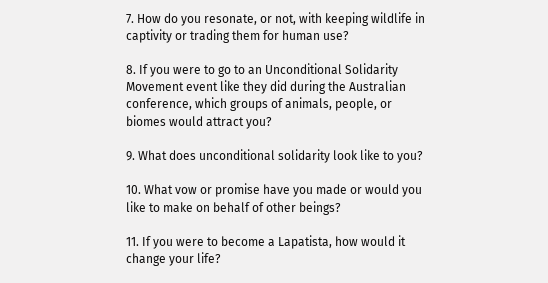7. How do you resonate, or not, with keeping wildlife in captivity or trading them for human use?

8. If you were to go to an Unconditional Solidarity Movement event like they did during the Australian conference, which groups of animals, people, or biomes would attract you?

9. What does unconditional solidarity look like to you?

10. What vow or promise have you made or would you like to make on behalf of other beings?

11. If you were to become a Lapatista, how would it change your life?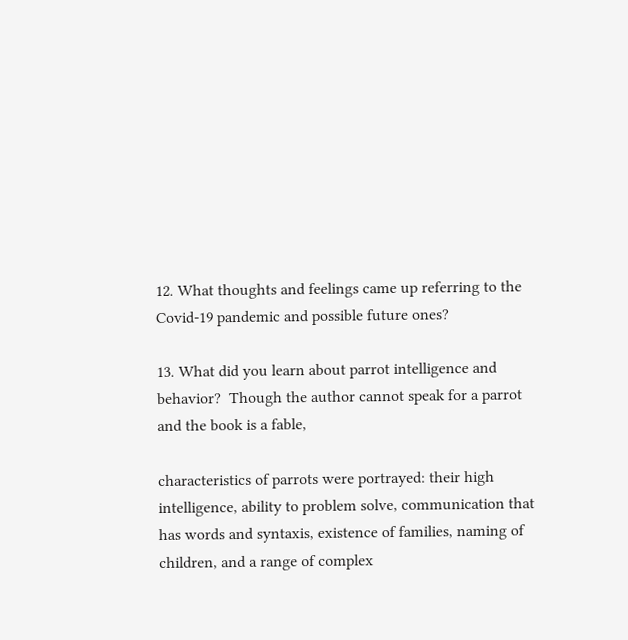12. What thoughts and feelings came up referring to the Covid-19 pandemic and possible future ones?

13. What did you learn about parrot intelligence and behavior?  Though the author cannot speak for a parrot and the book is a fable,

characteristics of parrots were portrayed: their high intelligence, ability to problem solve, communication that has words and syntaxis, existence of families, naming of children, and a range of complex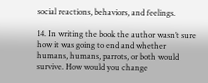social reactions, behaviors, and feelings.

14. In writing the book the author wasn’t sure how it was going to end and whether humans, humans, parrots, or both would survive. How would you change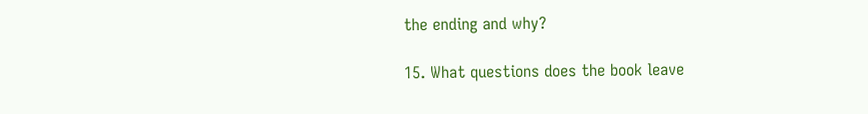the ending and why?

15. What questions does the book leave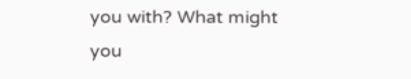you with? What might you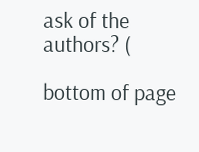ask of the authors? (

bottom of page